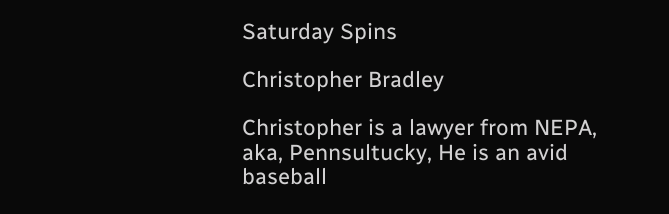Saturday Spins

Christopher Bradley

Christopher is a lawyer from NEPA, aka, Pennsultucky, He is an avid baseball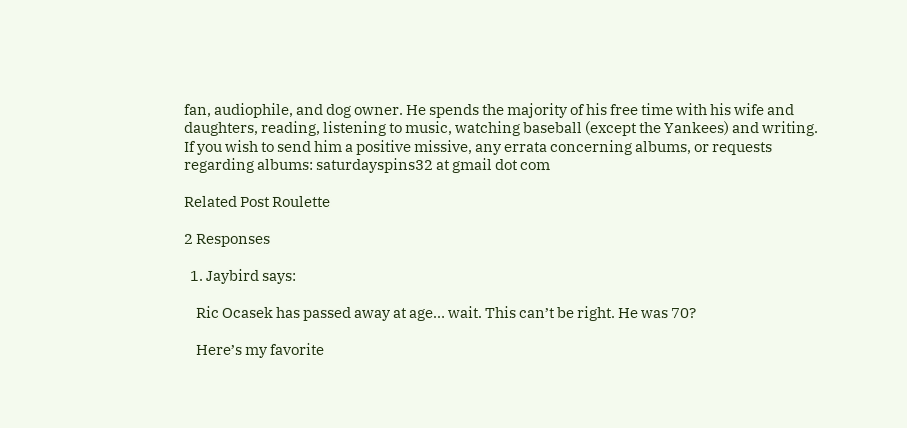fan, audiophile, and dog owner. He spends the majority of his free time with his wife and daughters, reading, listening to music, watching baseball (except the Yankees) and writing. If you wish to send him a positive missive, any errata concerning albums, or requests regarding albums: saturdayspins32 at gmail dot com

Related Post Roulette

2 Responses

  1. Jaybird says:

    Ric Ocasek has passed away at age… wait. This can’t be right. He was 70?

    Here’s my favorite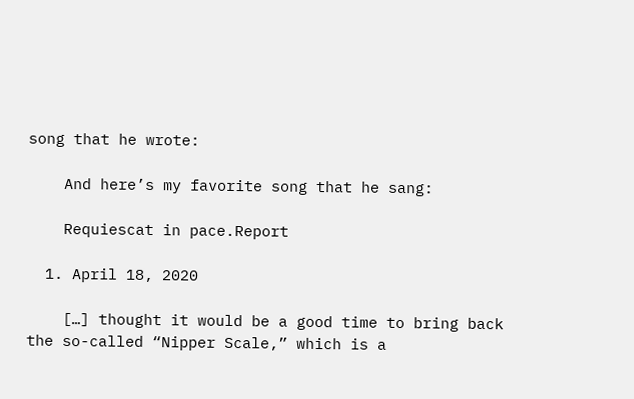song that he wrote:

    And here’s my favorite song that he sang:

    Requiescat in pace.Report

  1. April 18, 2020

    […] thought it would be a good time to bring back the so-called “Nipper Scale,” which is a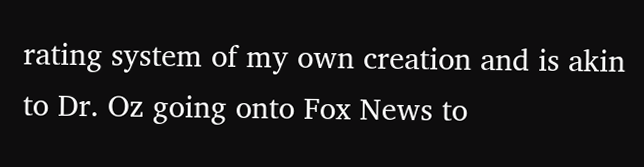rating system of my own creation and is akin to Dr. Oz going onto Fox News to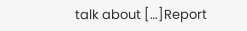talk about […]Report